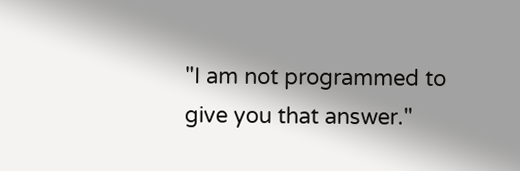"I am not programmed to give you that answer."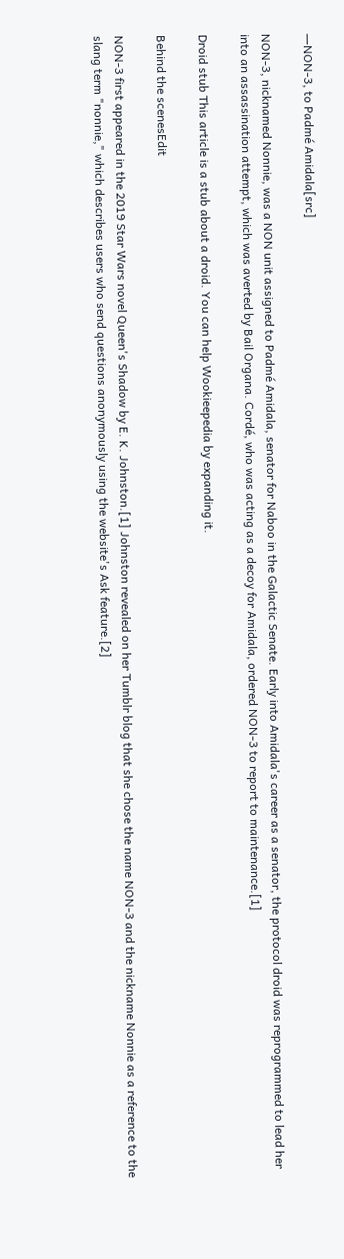―NON-3, to Padmé Amidala[src]

NON-3, nicknamed Nonnie, was a NON unit assigned to Padmé Amidala, senator for Naboo in the Galactic Senate. Early into Amidala's career as a senator, the protocol droid was reprogrammed to lead her into an assassination attempt, which was averted by Bail Organa. Cordé, who was acting as a decoy for Amidala, ordered NON-3 to report to maintenance.[1]

Droid stub This article is a stub about a droid. You can help Wookieepedia by expanding it.

Behind the scenesEdit

NON-3 first appeared in the 2019 Star Wars novel Queen's Shadow by E. K. Johnston.[1] Johnston revealed on her Tumblr blog that she chose the name NON-3 and the nickname Nonnie as a reference to the slang term "nonnie," which describes users who send questions anonymously using the website's Ask feature.[2]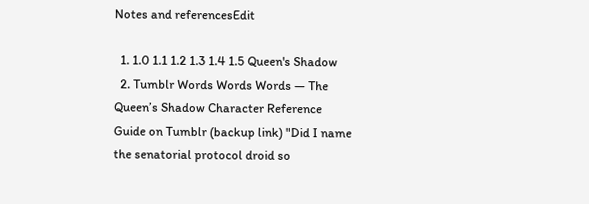Notes and referencesEdit

  1. 1.0 1.1 1.2 1.3 1.4 1.5 Queen's Shadow
  2. Tumblr Words Words Words — The Queen’s Shadow Character Reference Guide on Tumblr (backup link) "Did I name the senatorial protocol droid so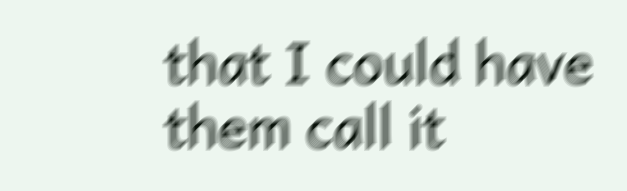that I could have them call it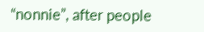“nonnie”, after people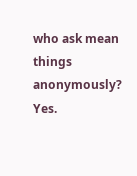who ask mean things anonymously? Yes.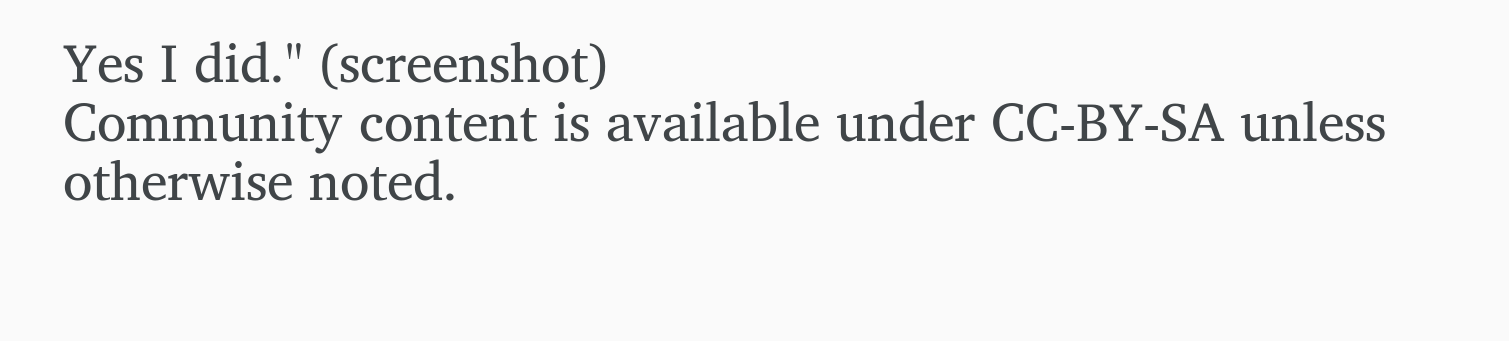Yes I did." (screenshot)
Community content is available under CC-BY-SA unless otherwise noted.